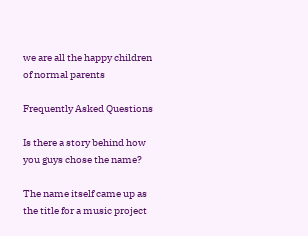we are all the happy children of normal parents

Frequently Asked Questions

Is there a story behind how you guys chose the name?

The name itself came up as the title for a music project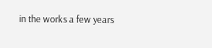in the works a few years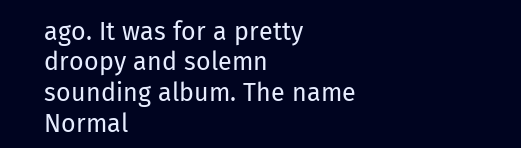ago. It was for a pretty droopy and solemn sounding album. The name Normal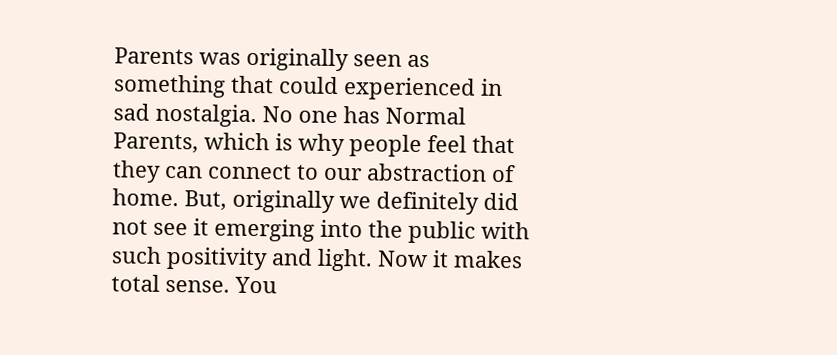Parents was originally seen as something that could experienced in sad nostalgia. No one has Normal Parents, which is why people feel that they can connect to our abstraction of home. But, originally we definitely did not see it emerging into the public with such positivity and light. Now it makes total sense. You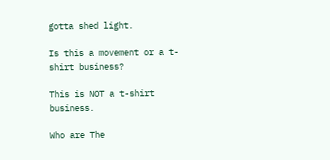gotta shed light.

Is this a movement or a t-shirt business?

This is NOT a t-shirt business.

Who are The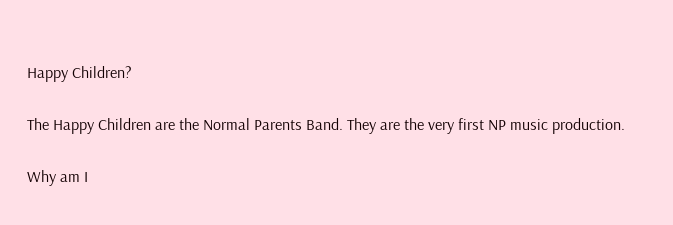Happy Children?

The Happy Children are the Normal Parents Band. They are the very first NP music production.

Why am I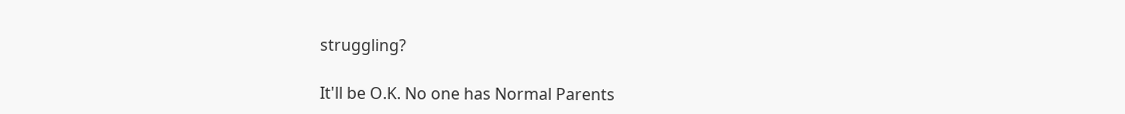struggling?

It'll be O.K. No one has Normal Parents